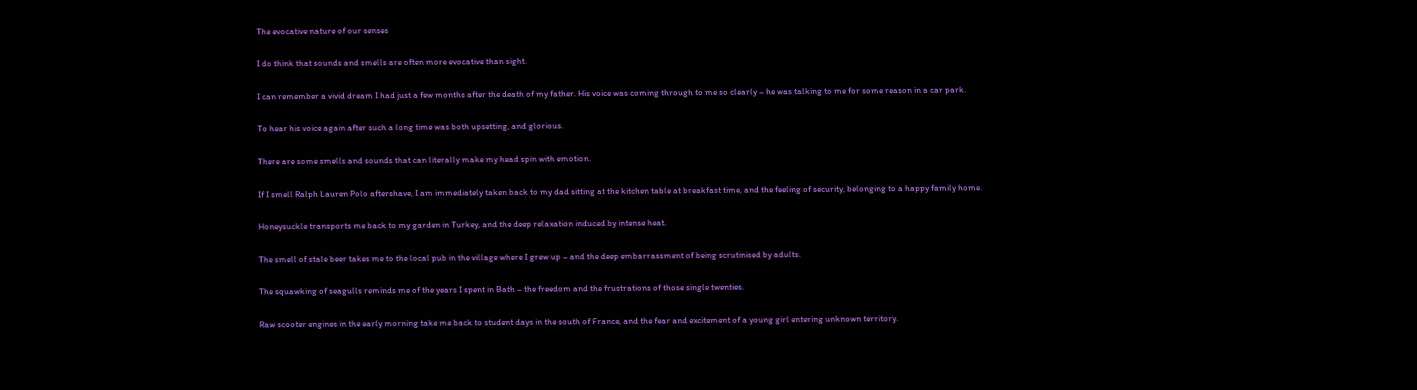The evocative nature of our senses

I do think that sounds and smells are often more evocative than sight.

I can remember a vivid dream I had just a few months after the death of my father. His voice was coming through to me so clearly – he was talking to me for some reason in a car park.

To hear his voice again after such a long time was both upsetting, and glorious.

There are some smells and sounds that can literally make my head spin with emotion.

If I smell Ralph Lauren Polo aftershave, I am immediately taken back to my dad sitting at the kitchen table at breakfast time, and the feeling of security, belonging to a happy family home.

Honeysuckle transports me back to my garden in Turkey, and the deep relaxation induced by intense heat.

The smell of stale beer takes me to the local pub in the village where I grew up – and the deep embarrassment of being scrutinised by adults.

The squawking of seagulls reminds me of the years I spent in Bath – the freedom and the frustrations of those single twenties.

Raw scooter engines in the early morning take me back to student days in the south of France, and the fear and excitement of a young girl entering unknown territory.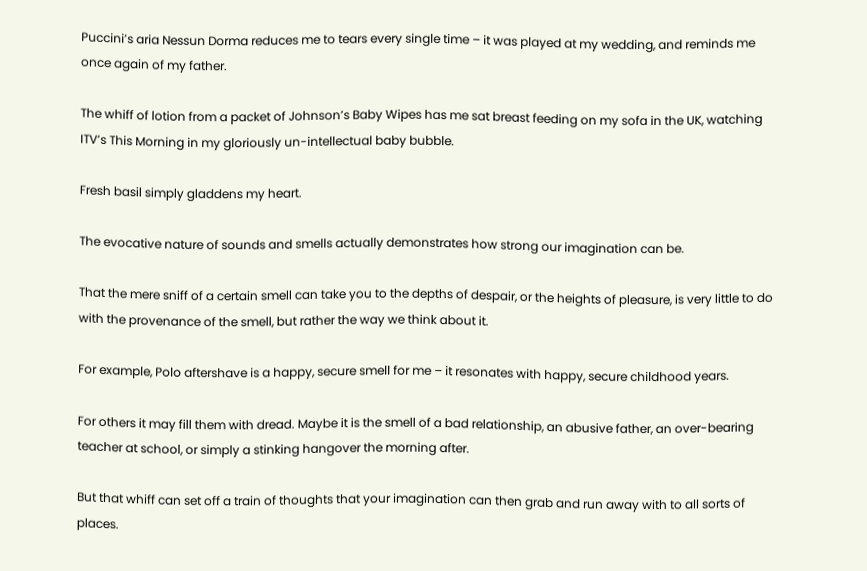Puccini’s aria Nessun Dorma reduces me to tears every single time – it was played at my wedding, and reminds me once again of my father.

The whiff of lotion from a packet of Johnson’s Baby Wipes has me sat breast feeding on my sofa in the UK, watching ITV’s This Morning in my gloriously un-intellectual baby bubble.

Fresh basil simply gladdens my heart.

The evocative nature of sounds and smells actually demonstrates how strong our imagination can be.

That the mere sniff of a certain smell can take you to the depths of despair, or the heights of pleasure, is very little to do with the provenance of the smell, but rather the way we think about it.

For example, Polo aftershave is a happy, secure smell for me – it resonates with happy, secure childhood years.

For others it may fill them with dread. Maybe it is the smell of a bad relationship, an abusive father, an over-bearing teacher at school, or simply a stinking hangover the morning after.

But that whiff can set off a train of thoughts that your imagination can then grab and run away with to all sorts of places.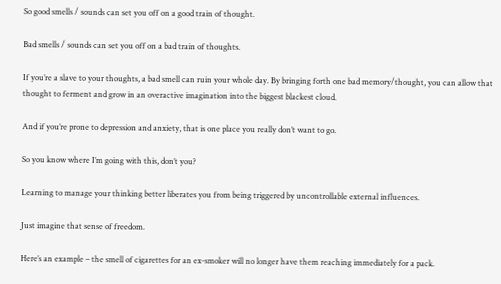So good smells / sounds can set you off on a good train of thought.

Bad smells / sounds can set you off on a bad train of thoughts.

If you’re a slave to your thoughts, a bad smell can ruin your whole day. By bringing forth one bad memory/thought, you can allow that thought to ferment and grow in an overactive imagination into the biggest blackest cloud.

And if you’re prone to depression and anxiety, that is one place you really don’t want to go.

So you know where I’m going with this, don’t you?

Learning to manage your thinking better liberates you from being triggered by uncontrollable external influences.

Just imagine that sense of freedom.

Here’s an example – the smell of cigarettes for an ex-smoker will no longer have them reaching immediately for a pack.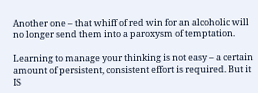Another one – that whiff of red win for an alcoholic will no longer send them into a paroxysm of temptation.

Learning to manage your thinking is not easy – a certain amount of persistent, consistent effort is required. But it IS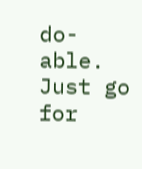do-able. Just go for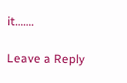it…….

Leave a Reply